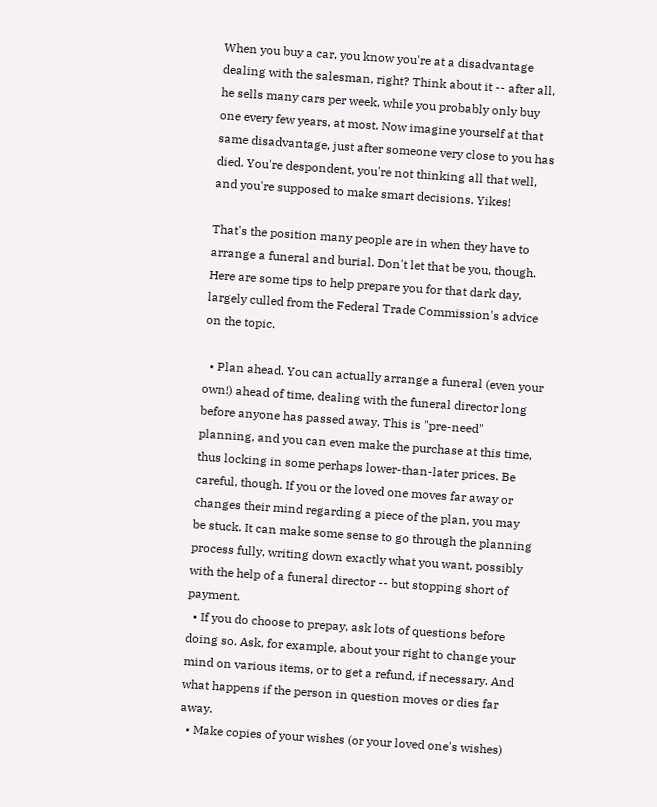When you buy a car, you know you're at a disadvantage dealing with the salesman, right? Think about it -- after all, he sells many cars per week, while you probably only buy one every few years, at most. Now imagine yourself at that same disadvantage, just after someone very close to you has died. You're despondent, you're not thinking all that well, and you're supposed to make smart decisions. Yikes!

That's the position many people are in when they have to arrange a funeral and burial. Don't let that be you, though. Here are some tips to help prepare you for that dark day, largely culled from the Federal Trade Commission's advice on the topic.

  • Plan ahead. You can actually arrange a funeral (even your own!) ahead of time, dealing with the funeral director long before anyone has passed away. This is "pre-need" planning, and you can even make the purchase at this time, thus locking in some perhaps lower-than-later prices. Be careful, though. If you or the loved one moves far away or changes their mind regarding a piece of the plan, you may be stuck. It can make some sense to go through the planning process fully, writing down exactly what you want, possibly with the help of a funeral director -- but stopping short of payment.
  • If you do choose to prepay, ask lots of questions before doing so. Ask, for example, about your right to change your mind on various items, or to get a refund, if necessary. And what happens if the person in question moves or dies far away.
  • Make copies of your wishes (or your loved one's wishes)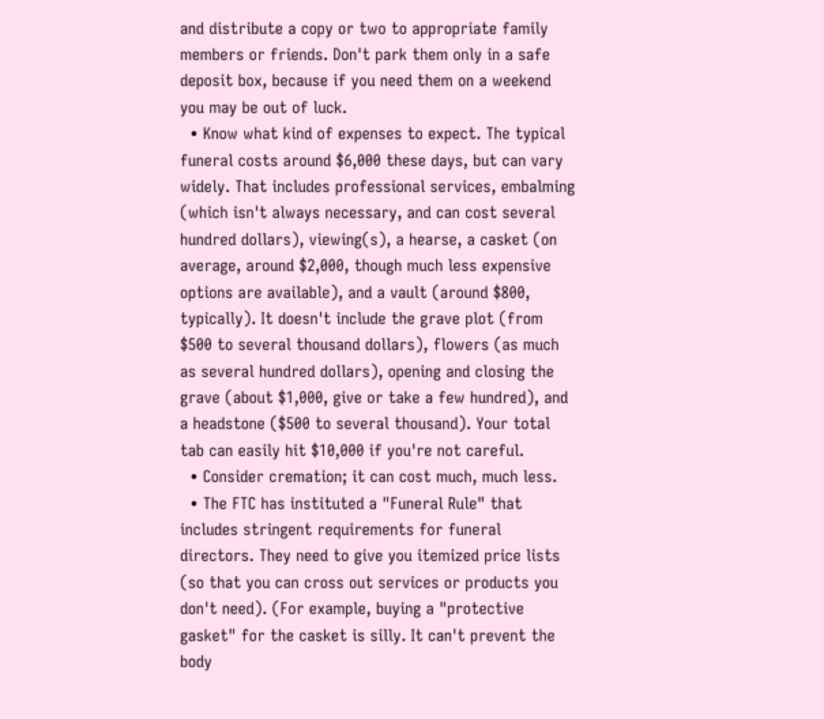and distribute a copy or two to appropriate family members or friends. Don't park them only in a safe deposit box, because if you need them on a weekend you may be out of luck.
  • Know what kind of expenses to expect. The typical funeral costs around $6,000 these days, but can vary widely. That includes professional services, embalming (which isn't always necessary, and can cost several hundred dollars), viewing(s), a hearse, a casket (on average, around $2,000, though much less expensive options are available), and a vault (around $800, typically). It doesn't include the grave plot (from $500 to several thousand dollars), flowers (as much as several hundred dollars), opening and closing the grave (about $1,000, give or take a few hundred), and a headstone ($500 to several thousand). Your total tab can easily hit $10,000 if you're not careful.
  • Consider cremation; it can cost much, much less.
  • The FTC has instituted a "Funeral Rule" that includes stringent requirements for funeral directors. They need to give you itemized price lists (so that you can cross out services or products you don't need). (For example, buying a "protective gasket" for the casket is silly. It can't prevent the body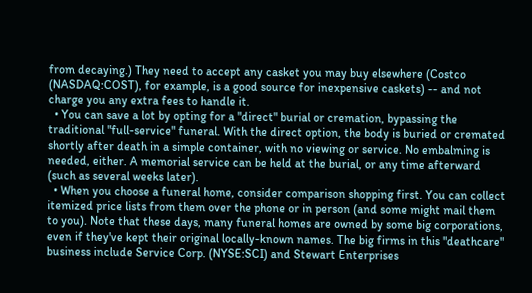from decaying.) They need to accept any casket you may buy elsewhere (Costco (NASDAQ:COST), for example, is a good source for inexpensive caskets) -- and not charge you any extra fees to handle it.
  • You can save a lot by opting for a "direct" burial or cremation, bypassing the traditional "full-service" funeral. With the direct option, the body is buried or cremated shortly after death in a simple container, with no viewing or service. No embalming is needed, either. A memorial service can be held at the burial, or any time afterward (such as several weeks later).
  • When you choose a funeral home, consider comparison shopping first. You can collect itemized price lists from them over the phone or in person (and some might mail them to you). Note that these days, many funeral homes are owned by some big corporations, even if they've kept their original locally-known names. The big firms in this "deathcare" business include Service Corp. (NYSE:SCI) and Stewart Enterprises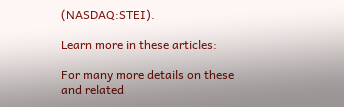(NASDAQ:STEI).

Learn more in these articles:

For many more details on these and related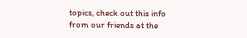topics, check out this info from our friends at the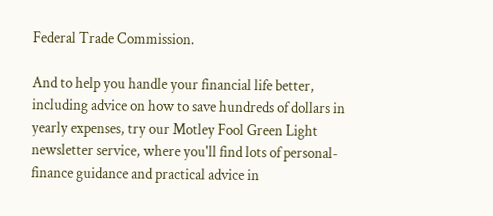Federal Trade Commission.

And to help you handle your financial life better, including advice on how to save hundreds of dollars in yearly expenses, try our Motley Fool Green Light newsletter service, where you'll find lots of personal-finance guidance and practical advice in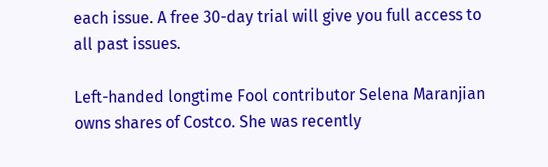each issue. A free 30-day trial will give you full access to all past issues.

Left-handed longtime Fool contributor Selena Maranjian owns shares of Costco. She was recently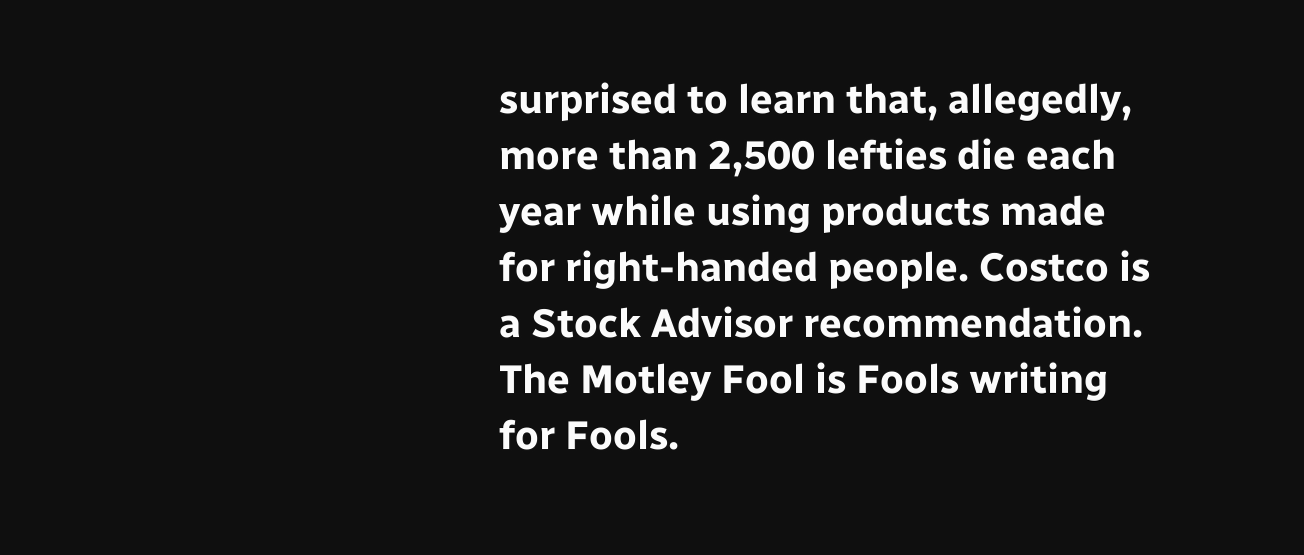surprised to learn that, allegedly, more than 2,500 lefties die each year while using products made for right-handed people. Costco is a Stock Advisor recommendation. The Motley Fool is Fools writing for Fools.